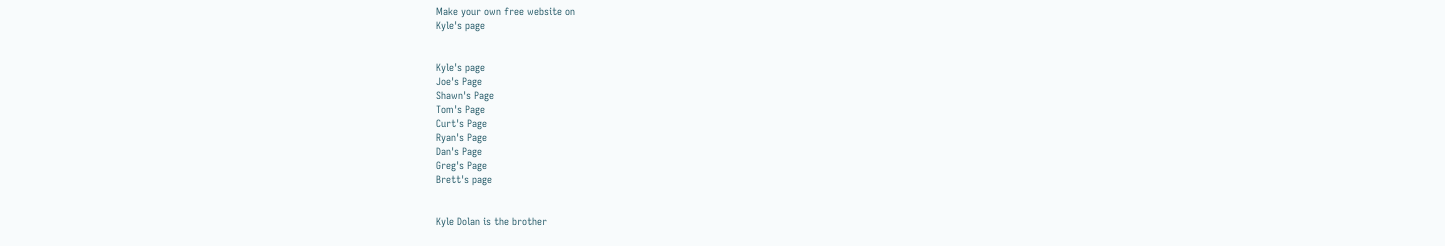Make your own free website on
Kyle's page


Kyle's page
Joe's Page
Shawn's Page
Tom's Page
Curt's Page
Ryan's Page
Dan's Page
Greg's Page
Brett's page


Kyle Dolan is the brother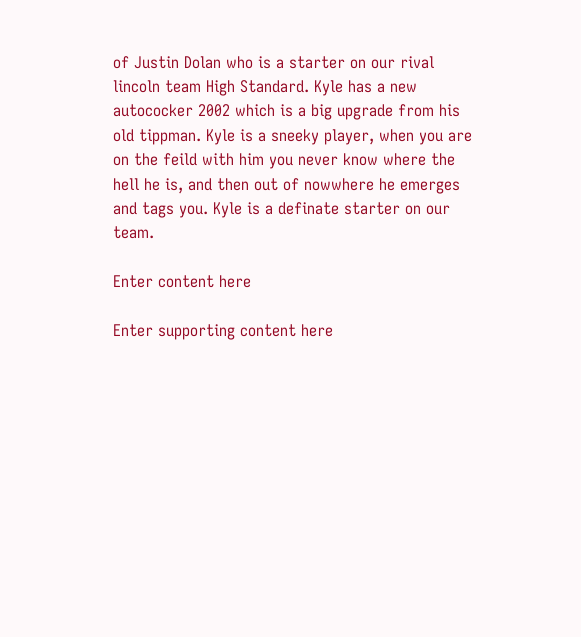of Justin Dolan who is a starter on our rival lincoln team High Standard. Kyle has a new autococker 2002 which is a big upgrade from his old tippman. Kyle is a sneeky player, when you are on the feild with him you never know where the hell he is, and then out of nowwhere he emerges and tags you. Kyle is a definate starter on our team.

Enter content here

Enter supporting content here